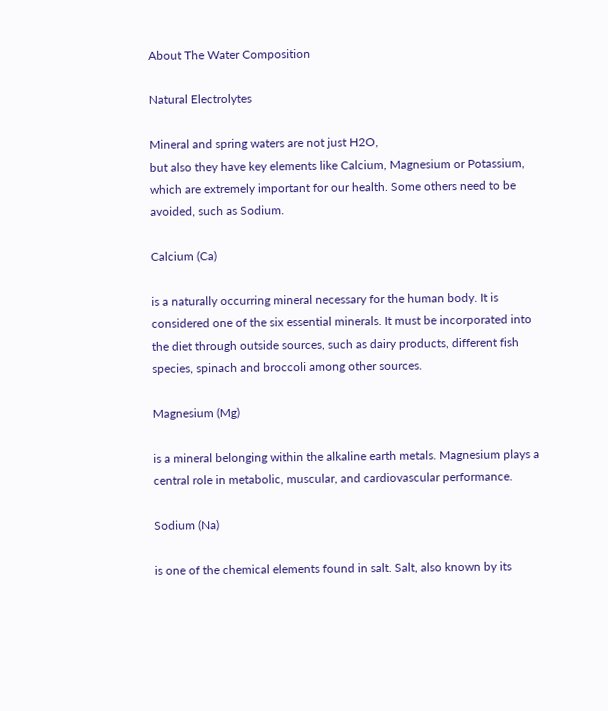About The Water Composition

Natural Electrolytes

Mineral and spring waters are not just H2O,
but also they have key elements like Calcium, Magnesium or Potassium,
which are extremely important for our health. Some others need to be avoided, such as Sodium.

Calcium (Ca)

is a naturally occurring mineral necessary for the human body. It is considered one of the six essential minerals. It must be incorporated into the diet through outside sources, such as dairy products, different fish species, spinach and broccoli among other sources.

Magnesium (Mg)

is a mineral belonging within the alkaline earth metals. Magnesium plays a central role in metabolic, muscular, and cardiovascular performance.

Sodium (Na)

is one of the chemical elements found in salt. Salt, also known by its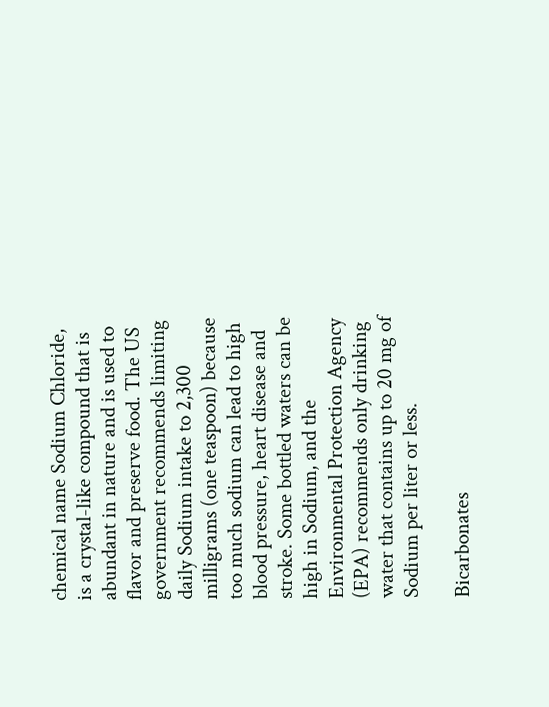chemical name Sodium Chloride, is a crystal-like compound that is abundant in nature and is used to flavor and preserve food. The US government recommends limiting daily Sodium intake to 2,300 milligrams (one teaspoon) because too much sodium can lead to high blood pressure, heart disease and stroke. Some bottled waters can be high in Sodium, and the Environmental Protection Agency (EPA) recommends only drinking water that contains up to 20 mg of Sodium per liter or less.

Bicarbonates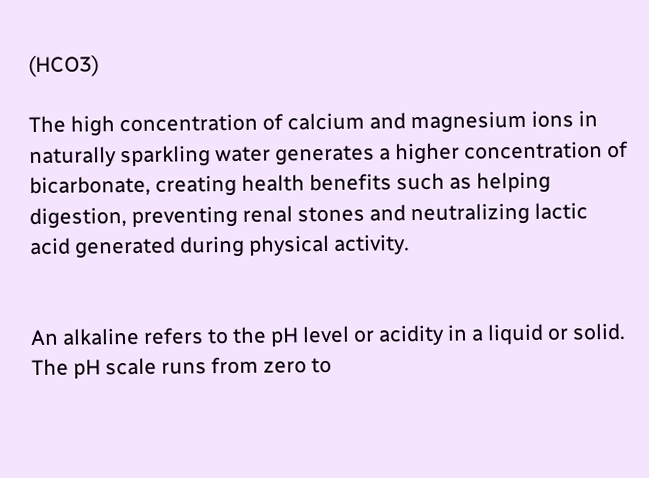(HCO3)

The high concentration of calcium and magnesium ions in naturally sparkling water generates a higher concentration of bicarbonate, creating health benefits such as helping digestion, preventing renal stones and neutralizing lactic acid generated during physical activity.


An alkaline refers to the pH level or acidity in a liquid or solid. The pH scale runs from zero to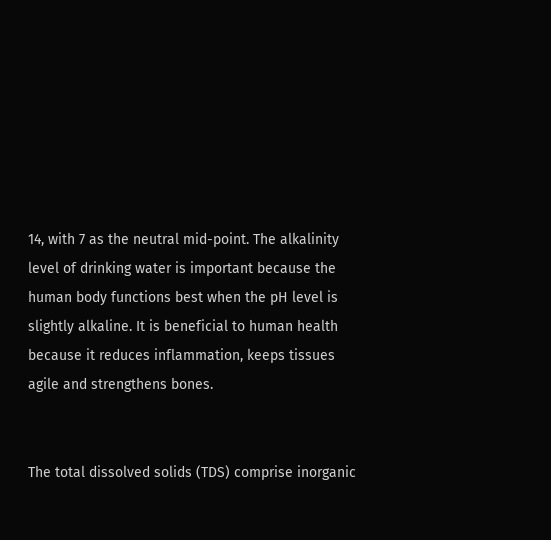14, with 7 as the neutral mid-point. The alkalinity level of drinking water is important because the human body functions best when the pH level is slightly alkaline. It is beneficial to human health because it reduces inflammation, keeps tissues agile and strengthens bones.


The total dissolved solids (TDS) comprise inorganic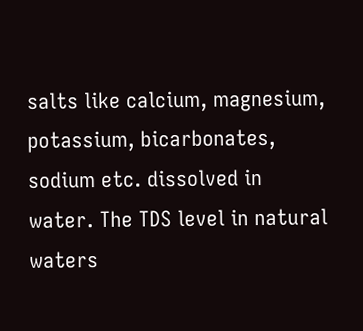salts like calcium, magnesium, potassium, bicarbonates, sodium etc. dissolved in water. The TDS level in natural waters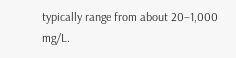typically range from about 20–1,000 mg/L.